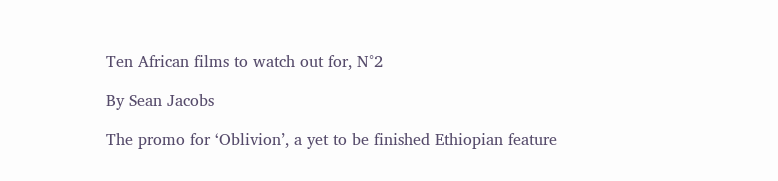Ten African films to watch out for, N°2

By Sean Jacobs

The promo for ‘Oblivion’, a yet to be finished Ethiopian feature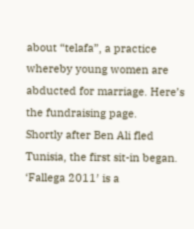about “telafa”, a practice whereby young women are abducted for marriage. Here’s the fundraising page.
Shortly after Ben Ali fled Tunisia, the first sit-in began. ‘Fallega 2011′ is a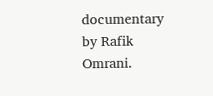documentary by Rafik Omrani.